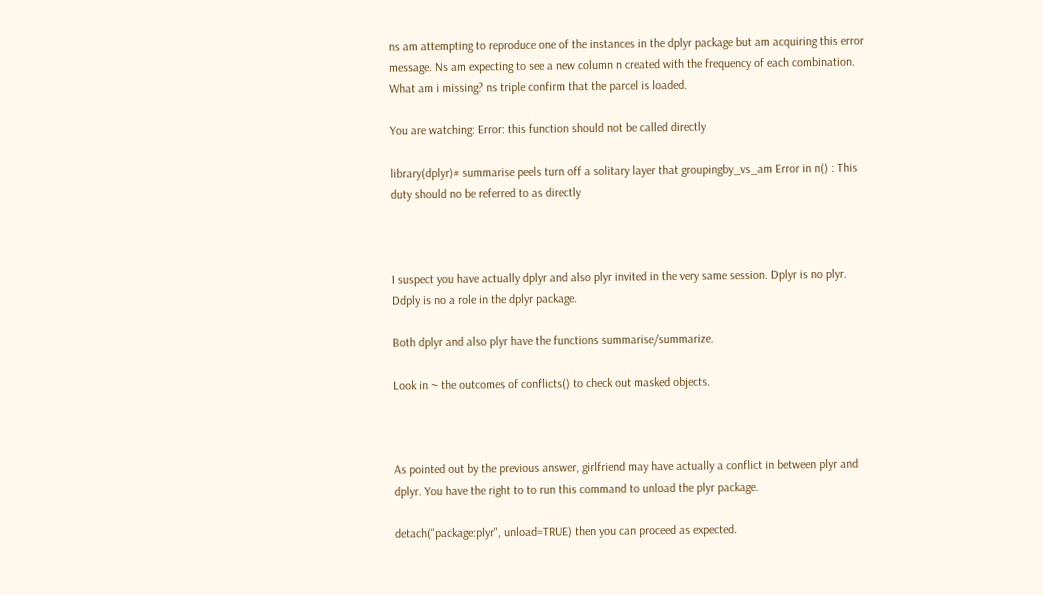ns am attempting to reproduce one of the instances in the dplyr package but am acquiring this error message. Ns am expecting to see a new column n created with the frequency of each combination. What am i missing? ns triple confirm that the parcel is loaded.

You are watching: Error: this function should not be called directly

library(dplyr)# summarise peels turn off a solitary layer that groupingby_vs_am Error in n() : This duty should no be referred to as directly



I suspect you have actually dplyr and also plyr invited in the very same session. Dplyr is no plyr. Ddply is no a role in the dplyr package.

Both dplyr and also plyr have the functions summarise/summarize.

Look in ~ the outcomes of conflicts() to check out masked objects.



As pointed out by the previous answer, girlfriend may have actually a conflict in between plyr and dplyr. You have the right to to run this command to unload the plyr package.

detach("package:plyr", unload=TRUE) then you can proceed as expected.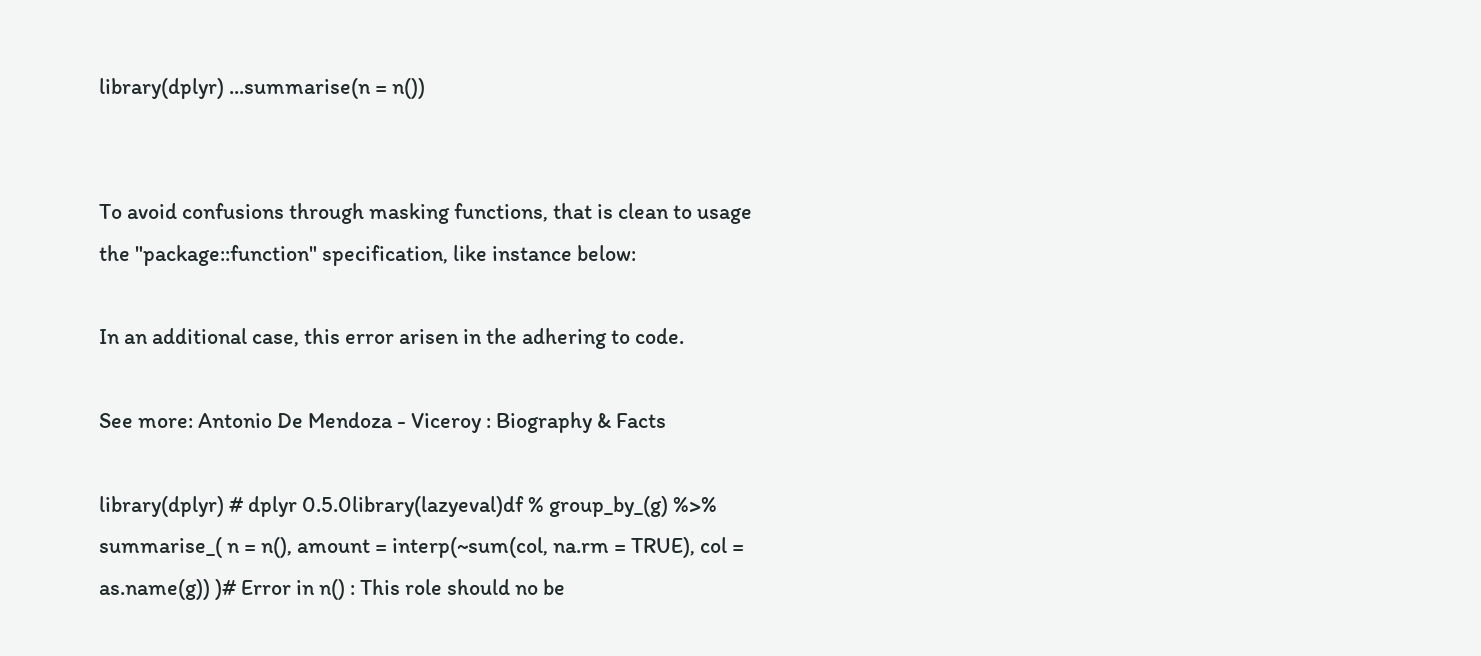library(dplyr) ...summarise(n = n())


To avoid confusions through masking functions, that is clean to usage the "package::function" specification, like instance below:

In an additional case, this error arisen in the adhering to code.

See more: Antonio De Mendoza - Viceroy : Biography & Facts

library(dplyr) # dplyr 0.5.0library(lazyeval)df % group_by_(g) %>% summarise_( n = n(), amount = interp(~sum(col, na.rm = TRUE), col = as.name(g)) )# Error in n() : This role should no be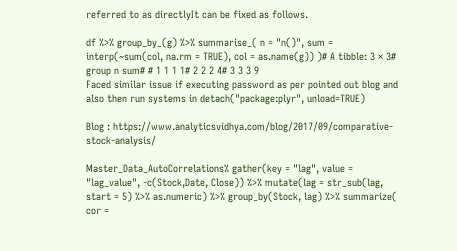referred to as directlyIt can be fixed as follows.

df %>% group_by_(g) %>% summarise_( n = "n()", sum = interp(~sum(col, na.rm = TRUE), col = as.name(g)) )# A tibble: 3 × 3# group n sum# # 1 1 1 1# 2 2 2 4# 3 3 3 9
Faced similar issue if executing password as per pointed out blog and also then run systems in detach("package:plyr", unload=TRUE)

Blog : https://www.analyticsvidhya.com/blog/2017/09/comparative-stock-analysis/

Master_Data_AutoCorrelations% gather(key = "lag", value = "lag_value", -c(Stock,Date, Close)) %>% mutate(lag = str_sub(lag, start = 5) %>% as.numeric) %>% group_by(Stock, lag) %>% summarize( cor =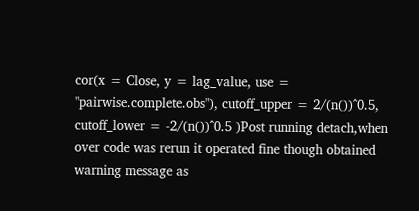cor(x = Close, y = lag_value, use = "pairwise.complete.obs"), cutoff_upper = 2/(n())^0.5, cutoff_lower = -2/(n())^0.5 )Post running detach,when over code was rerun it operated fine though obtained warning message as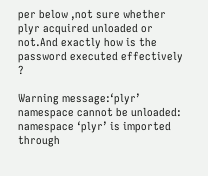per below ,not sure whether plyr acquired unloaded or not.And exactly how is the password executed effectively ?

Warning message:‘plyr’ namespace cannot be unloaded: namespace ‘plyr’ is imported through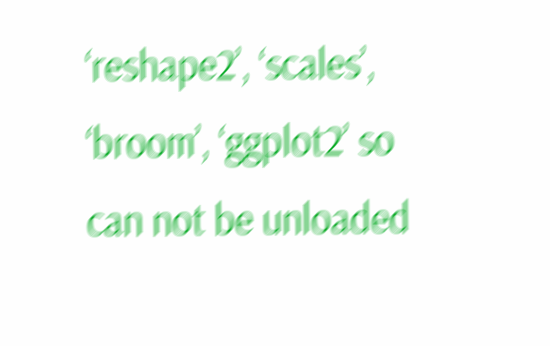‘reshape2’, ‘scales’, ‘broom’, ‘ggplot2’ so can not be unloaded